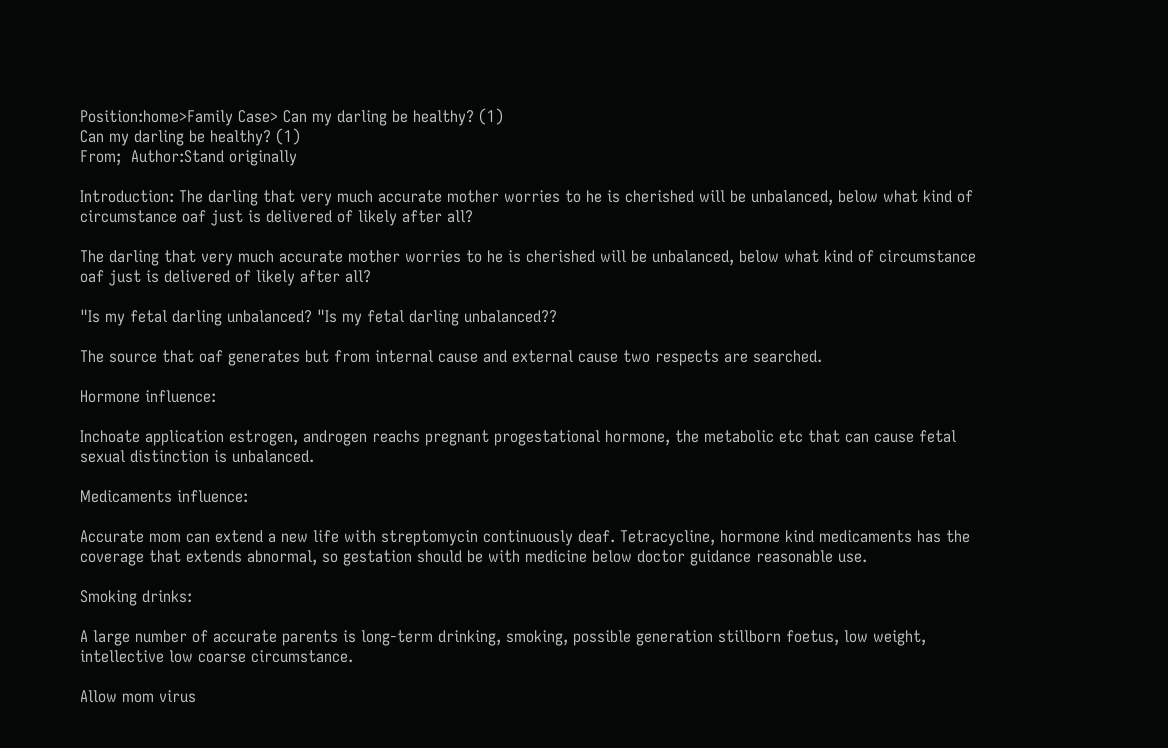Position:home>Family Case> Can my darling be healthy? (1)
Can my darling be healthy? (1)
From;  Author:Stand originally

Introduction: The darling that very much accurate mother worries to he is cherished will be unbalanced, below what kind of circumstance oaf just is delivered of likely after all?

The darling that very much accurate mother worries to he is cherished will be unbalanced, below what kind of circumstance oaf just is delivered of likely after all?

"Is my fetal darling unbalanced? "Is my fetal darling unbalanced??

The source that oaf generates but from internal cause and external cause two respects are searched.

Hormone influence:

Inchoate application estrogen, androgen reachs pregnant progestational hormone, the metabolic etc that can cause fetal sexual distinction is unbalanced.

Medicaments influence:

Accurate mom can extend a new life with streptomycin continuously deaf. Tetracycline, hormone kind medicaments has the coverage that extends abnormal, so gestation should be with medicine below doctor guidance reasonable use.

Smoking drinks:

A large number of accurate parents is long-term drinking, smoking, possible generation stillborn foetus, low weight, intellective low coarse circumstance.

Allow mom virus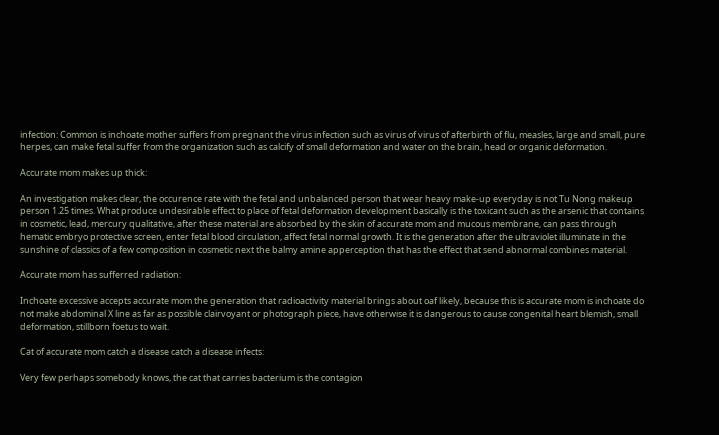infection: Common is inchoate mother suffers from pregnant the virus infection such as virus of virus of afterbirth of flu, measles, large and small, pure herpes, can make fetal suffer from the organization such as calcify of small deformation and water on the brain, head or organic deformation.

Accurate mom makes up thick:

An investigation makes clear, the occurence rate with the fetal and unbalanced person that wear heavy make-up everyday is not Tu Nong makeup person 1.25 times. What produce undesirable effect to place of fetal deformation development basically is the toxicant such as the arsenic that contains in cosmetic, lead, mercury qualitative, after these material are absorbed by the skin of accurate mom and mucous membrane, can pass through hematic embryo protective screen, enter fetal blood circulation, affect fetal normal growth. It is the generation after the ultraviolet illuminate in the sunshine of classics of a few composition in cosmetic next the balmy amine apperception that has the effect that send abnormal combines material.

Accurate mom has sufferred radiation:

Inchoate excessive accepts accurate mom the generation that radioactivity material brings about oaf likely, because this is accurate mom is inchoate do not make abdominal X line as far as possible clairvoyant or photograph piece, have otherwise it is dangerous to cause congenital heart blemish, small deformation, stillborn foetus to wait.

Cat of accurate mom catch a disease catch a disease infects:

Very few perhaps somebody knows, the cat that carries bacterium is the contagion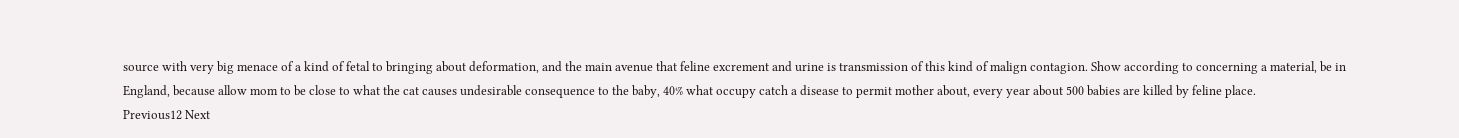source with very big menace of a kind of fetal to bringing about deformation, and the main avenue that feline excrement and urine is transmission of this kind of malign contagion. Show according to concerning a material, be in England, because allow mom to be close to what the cat causes undesirable consequence to the baby, 40% what occupy catch a disease to permit mother about, every year about 500 babies are killed by feline place.
Previous12 Next